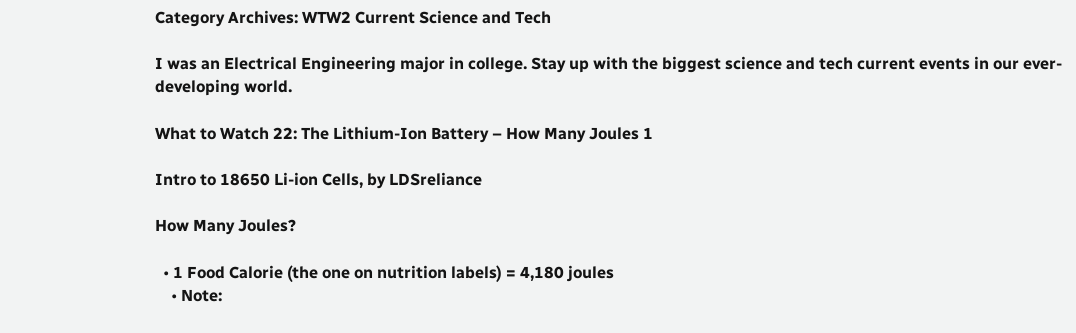Category Archives: WTW2 Current Science and Tech

I was an Electrical Engineering major in college. Stay up with the biggest science and tech current events in our ever-developing world.

What to Watch 22: The Lithium-Ion Battery – How Many Joules 1

Intro to 18650 Li-ion Cells, by LDSreliance

How Many Joules?

  • 1 Food Calorie (the one on nutrition labels) = 4,180 joules
    • Note: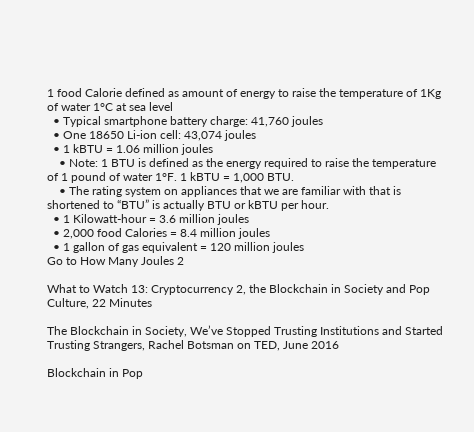1 food Calorie defined as amount of energy to raise the temperature of 1Kg of water 1°C at sea level
  • Typical smartphone battery charge: 41,760 joules
  • One 18650 Li-ion cell: 43,074 joules
  • 1 kBTU = 1.06 million joules
    • Note: 1 BTU is defined as the energy required to raise the temperature of 1 pound of water 1°F. 1 kBTU = 1,000 BTU.
    • The rating system on appliances that we are familiar with that is shortened to “BTU” is actually BTU or kBTU per hour.
  • 1 Kilowatt-hour = 3.6 million joules
  • 2,000 food Calories = 8.4 million joules
  • 1 gallon of gas equivalent = 120 million joules
Go to How Many Joules 2

What to Watch 13: Cryptocurrency 2, the Blockchain in Society and Pop Culture, 22 Minutes

The Blockchain in Society, We’ve Stopped Trusting Institutions and Started Trusting Strangers, Rachel Botsman on TED, June 2016

Blockchain in Pop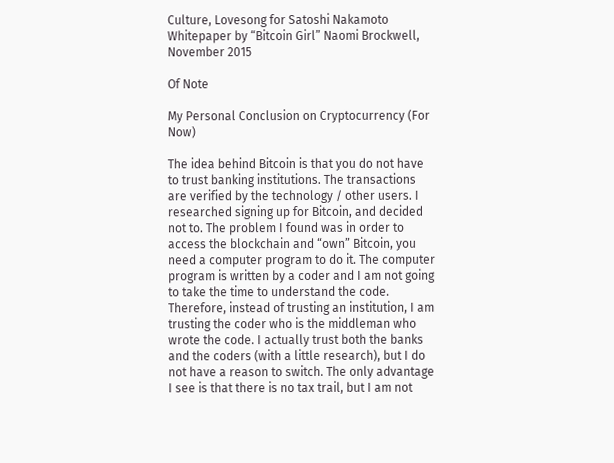Culture, Lovesong for Satoshi Nakamoto Whitepaper by “Bitcoin Girl” Naomi Brockwell, November 2015

Of Note

My Personal Conclusion on Cryptocurrency (For Now)

The idea behind Bitcoin is that you do not have to trust banking institutions. The transactions are verified by the technology / other users. I researched signing up for Bitcoin, and decided not to. The problem I found was in order to access the blockchain and “own” Bitcoin, you need a computer program to do it. The computer program is written by a coder and I am not going to take the time to understand the code. Therefore, instead of trusting an institution, I am trusting the coder who is the middleman who wrote the code. I actually trust both the banks and the coders (with a little research), but I do not have a reason to switch. The only advantage I see is that there is no tax trail, but I am not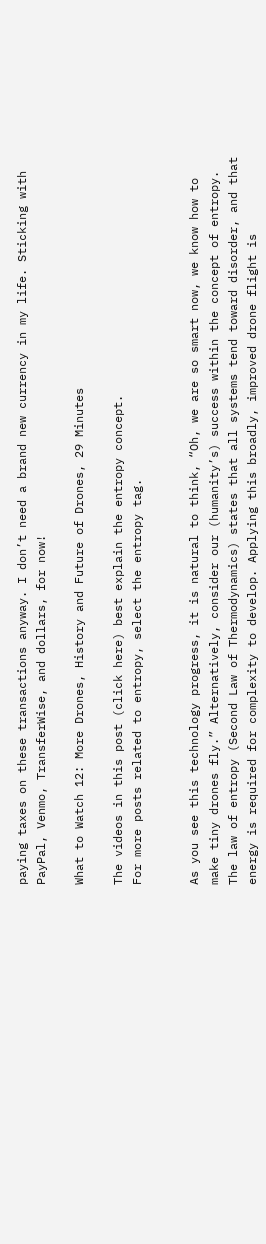paying taxes on these transactions anyway. I don’t need a brand new currency in my life. Sticking with PayPal, Venmo, TransferWise, and dollars, for now!

What to Watch 12: More Drones, History and Future of Drones, 29 Minutes

The videos in this post (click here) best explain the entropy concept.
For more posts related to entropy, select the entropy tag.


As you see this technology progress, it is natural to think, “Oh, we are so smart now, we know how to make tiny drones fly.” Alternatively, consider our (humanity’s) success within the concept of entropy. The law of entropy (Second Law of Thermodynamics) states that all systems tend toward disorder, and that energy is required for complexity to develop. Applying this broadly, improved drone flight is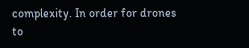complexity. In order for drones to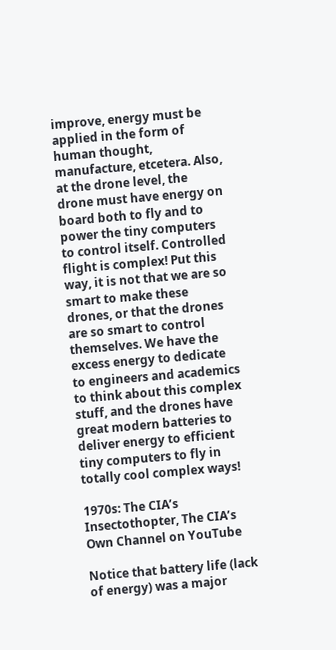improve, energy must be applied in the form of human thought, manufacture, etcetera. Also, at the drone level, the drone must have energy on board both to fly and to power the tiny computers to control itself. Controlled flight is complex! Put this way, it is not that we are so smart to make these drones, or that the drones are so smart to control themselves. We have the excess energy to dedicate to engineers and academics to think about this complex stuff, and the drones have great modern batteries to deliver energy to efficient tiny computers to fly in totally cool complex ways!

1970s: The CIA’s Insectothopter, The CIA’s Own Channel on YouTube

Notice that battery life (lack of energy) was a major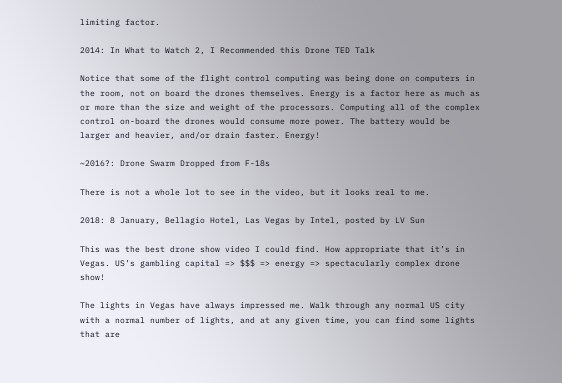limiting factor.

2014: In What to Watch 2, I Recommended this Drone TED Talk

Notice that some of the flight control computing was being done on computers in the room, not on board the drones themselves. Energy is a factor here as much as or more than the size and weight of the processors. Computing all of the complex control on-board the drones would consume more power. The battery would be larger and heavier, and/or drain faster. Energy!

~2016?: Drone Swarm Dropped from F-18s

There is not a whole lot to see in the video, but it looks real to me.

2018: 8 January, Bellagio Hotel, Las Vegas by Intel, posted by LV Sun

This was the best drone show video I could find. How appropriate that it’s in Vegas. US’s gambling capital => $$$ => energy => spectacularly complex drone show!

The lights in Vegas have always impressed me. Walk through any normal US city with a normal number of lights, and at any given time, you can find some lights that are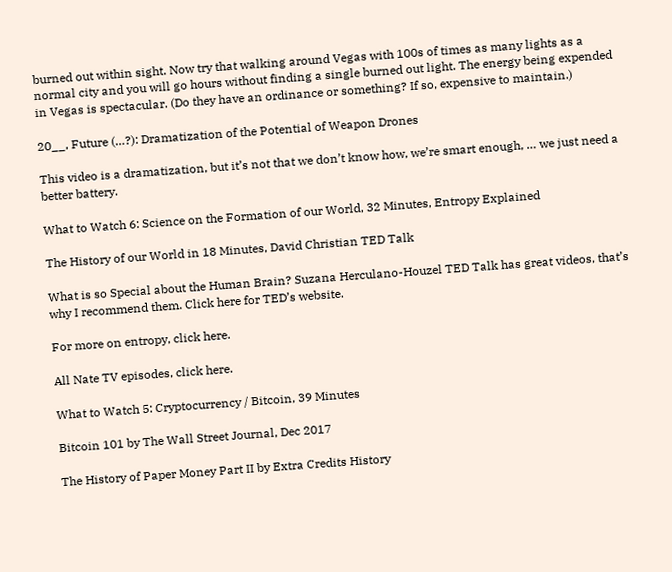burned out within sight. Now try that walking around Vegas with 100s of times as many lights as a normal city and you will go hours without finding a single burned out light. The energy being expended in Vegas is spectacular. (Do they have an ordinance or something? If so, expensive to maintain.)

20__, Future (…?): Dramatization of the Potential of Weapon Drones

This video is a dramatization, but it’s not that we don’t know how, we’re smart enough, … we just need a better battery.

What to Watch 6: Science on the Formation of our World, 32 Minutes, Entropy Explained

The History of our World in 18 Minutes, David Christian TED Talk

What is so Special about the Human Brain? Suzana Herculano-Houzel TED Talk has great videos, that’s why I recommend them. Click here for TED’s website.

For more on entropy, click here.

All Nate TV episodes, click here.

What to Watch 5: Cryptocurrency / Bitcoin, 39 Minutes

Bitcoin 101 by The Wall Street Journal, Dec 2017

The History of Paper Money Part II by Extra Credits History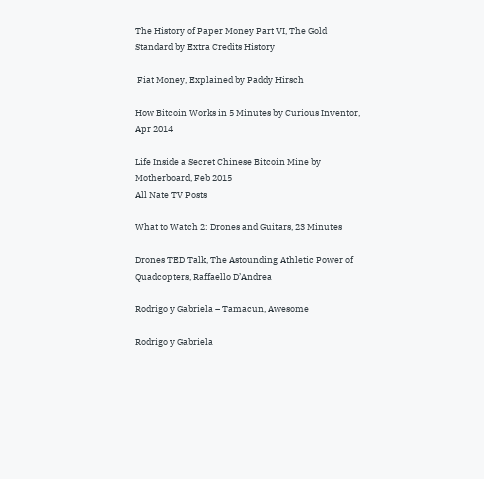The History of Paper Money Part VI, The Gold Standard by Extra Credits History

 Fiat Money, Explained by Paddy Hirsch

How Bitcoin Works in 5 Minutes by Curious Inventor, Apr 2014

Life Inside a Secret Chinese Bitcoin Mine by Motherboard, Feb 2015
All Nate TV Posts

What to Watch 2: Drones and Guitars, 23 Minutes

Drones TED Talk, The Astounding Athletic Power of Quadcopters, Raffaello D’Andrea

Rodrigo y Gabriela – Tamacun, Awesome

Rodrigo y Gabriela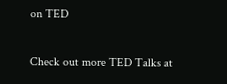on TED

Check out more TED Talks at